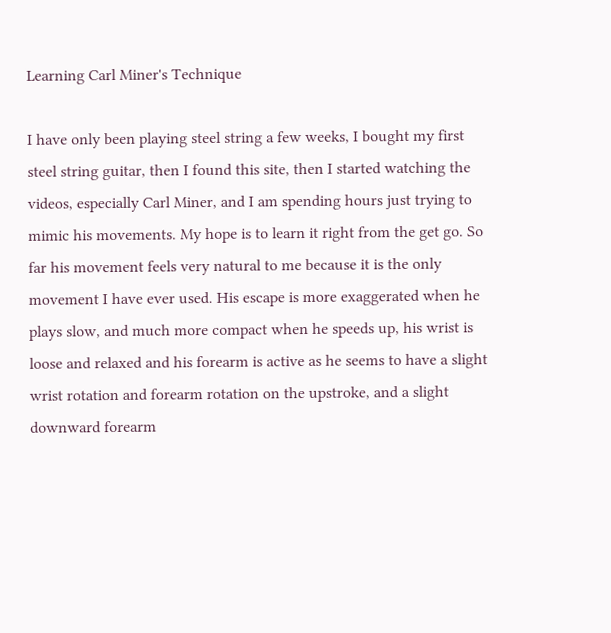Learning Carl Miner's Technique

I have only been playing steel string a few weeks, I bought my first steel string guitar, then I found this site, then I started watching the videos, especially Carl Miner, and I am spending hours just trying to mimic his movements. My hope is to learn it right from the get go. So far his movement feels very natural to me because it is the only movement I have ever used. His escape is more exaggerated when he plays slow, and much more compact when he speeds up, his wrist is loose and relaxed and his forearm is active as he seems to have a slight wrist rotation and forearm rotation on the upstroke, and a slight downward forearm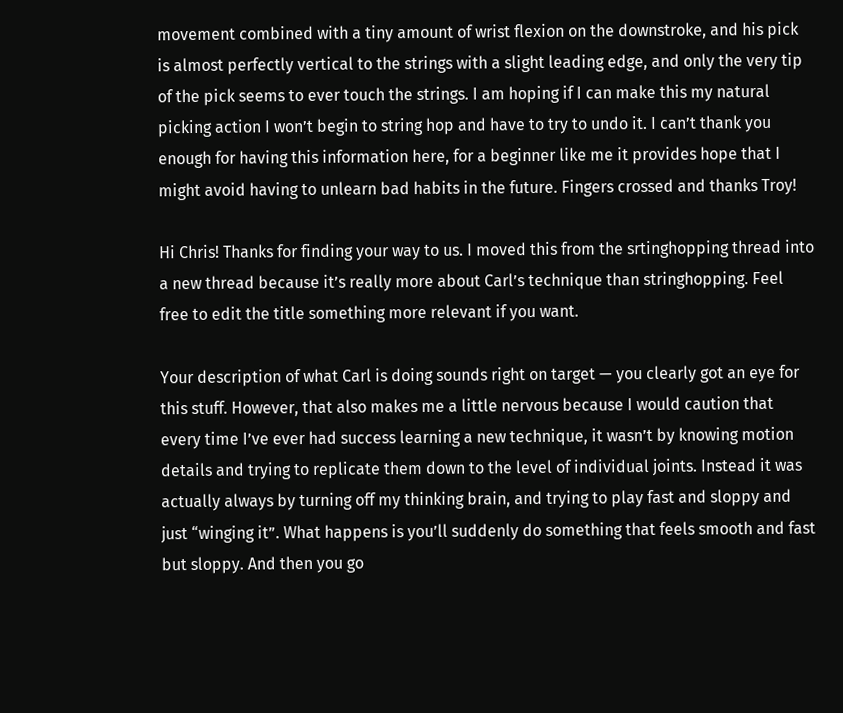movement combined with a tiny amount of wrist flexion on the downstroke, and his pick is almost perfectly vertical to the strings with a slight leading edge, and only the very tip of the pick seems to ever touch the strings. I am hoping if I can make this my natural picking action I won’t begin to string hop and have to try to undo it. I can’t thank you enough for having this information here, for a beginner like me it provides hope that I might avoid having to unlearn bad habits in the future. Fingers crossed and thanks Troy!

Hi Chris! Thanks for finding your way to us. I moved this from the srtinghopping thread into a new thread because it’s really more about Carl’s technique than stringhopping. Feel free to edit the title something more relevant if you want.

Your description of what Carl is doing sounds right on target — you clearly got an eye for this stuff. However, that also makes me a little nervous because I would caution that every time I’ve ever had success learning a new technique, it wasn’t by knowing motion details and trying to replicate them down to the level of individual joints. Instead it was actually always by turning off my thinking brain, and trying to play fast and sloppy and just “winging it”. What happens is you’ll suddenly do something that feels smooth and fast but sloppy. And then you go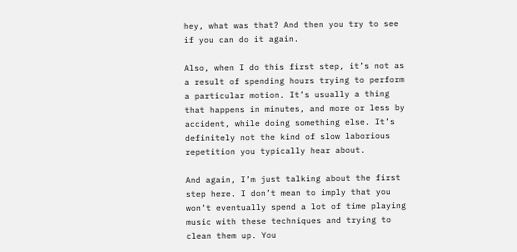hey, what was that? And then you try to see if you can do it again.

Also, when I do this first step, it’s not as a result of spending hours trying to perform a particular motion. It’s usually a thing that happens in minutes, and more or less by accident, while doing something else. It’s definitely not the kind of slow laborious repetition you typically hear about.

And again, I’m just talking about the first step here. I don’t mean to imply that you won’t eventually spend a lot of time playing music with these techniques and trying to clean them up. You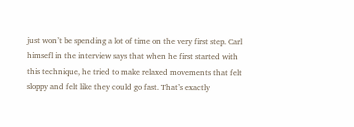just won’t be spending a lot of time on the very first step. Carl himsefl in the interview says that when he first started with this technique, he tried to make relaxed movements that felt sloppy and felt like they could go fast. That’s exactly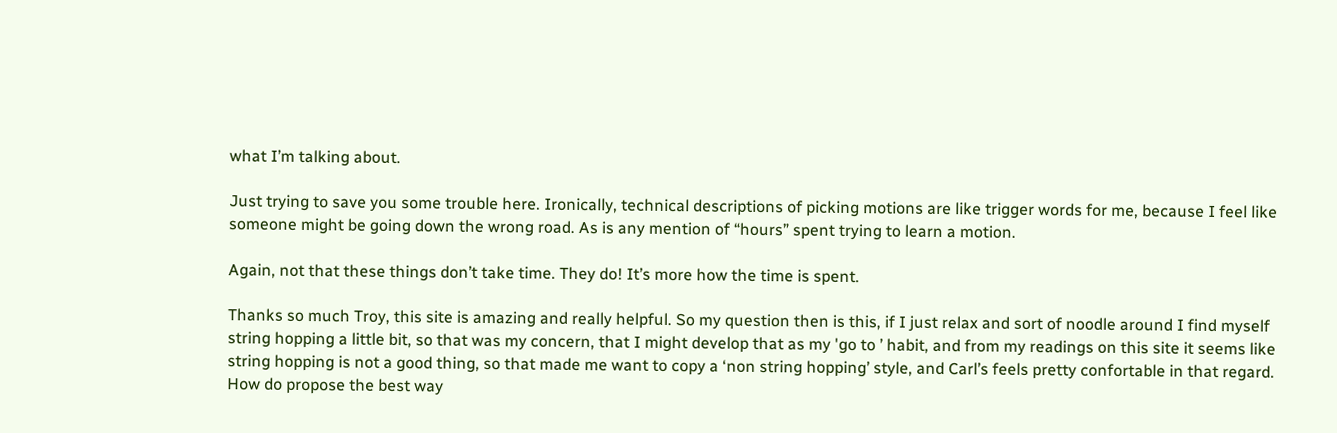what I’m talking about.

Just trying to save you some trouble here. Ironically, technical descriptions of picking motions are like trigger words for me, because I feel like someone might be going down the wrong road. As is any mention of “hours” spent trying to learn a motion.

Again, not that these things don’t take time. They do! It’s more how the time is spent.

Thanks so much Troy, this site is amazing and really helpful. So my question then is this, if I just relax and sort of noodle around I find myself string hopping a little bit, so that was my concern, that I might develop that as my 'go to ’ habit, and from my readings on this site it seems like string hopping is not a good thing, so that made me want to copy a ‘non string hopping’ style, and Carl’s feels pretty confortable in that regard. How do propose the best way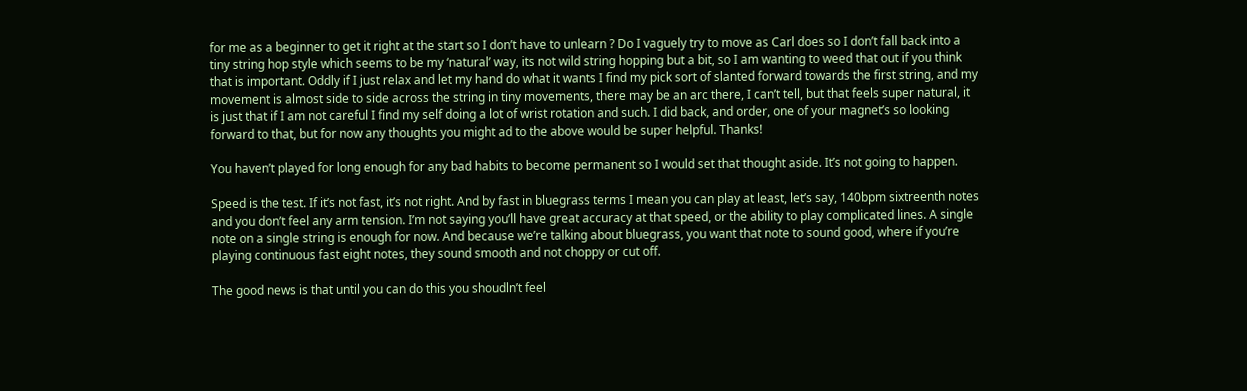for me as a beginner to get it right at the start so I don’t have to unlearn ? Do I vaguely try to move as Carl does so I don’t fall back into a tiny string hop style which seems to be my ‘natural’ way, its not wild string hopping but a bit, so I am wanting to weed that out if you think that is important. Oddly if I just relax and let my hand do what it wants I find my pick sort of slanted forward towards the first string, and my movement is almost side to side across the string in tiny movements, there may be an arc there, I can’t tell, but that feels super natural, it is just that if I am not careful I find my self doing a lot of wrist rotation and such. I did back, and order, one of your magnet’s so looking forward to that, but for now any thoughts you might ad to the above would be super helpful. Thanks!

You haven’t played for long enough for any bad habits to become permanent so I would set that thought aside. It’s not going to happen.

Speed is the test. If it’s not fast, it’s not right. And by fast in bluegrass terms I mean you can play at least, let’s say, 140bpm sixtreenth notes and you don’t feel any arm tension. I’m not saying you’ll have great accuracy at that speed, or the ability to play complicated lines. A single note on a single string is enough for now. And because we’re talking about bluegrass, you want that note to sound good, where if you’re playing continuous fast eight notes, they sound smooth and not choppy or cut off.

The good news is that until you can do this you shoudln’t feel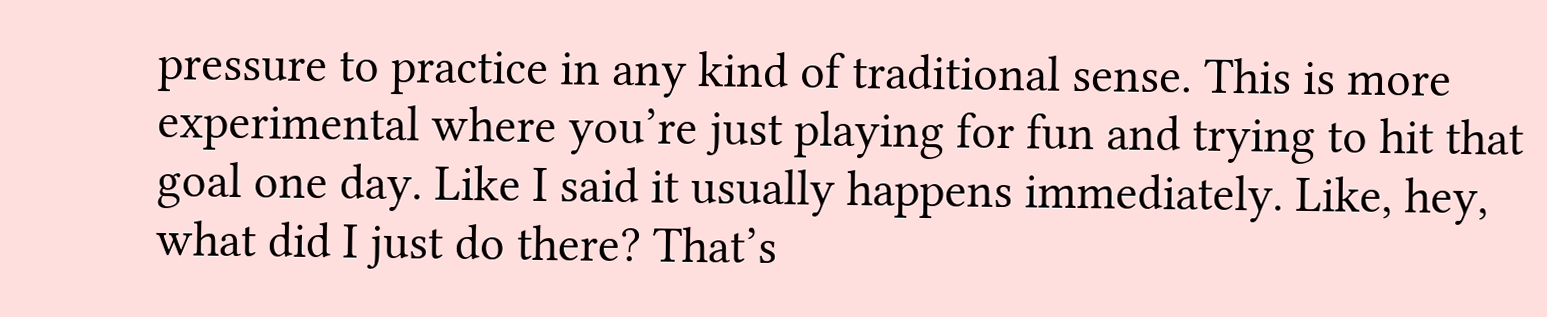pressure to practice in any kind of traditional sense. This is more experimental where you’re just playing for fun and trying to hit that goal one day. Like I said it usually happens immediately. Like, hey, what did I just do there? That’s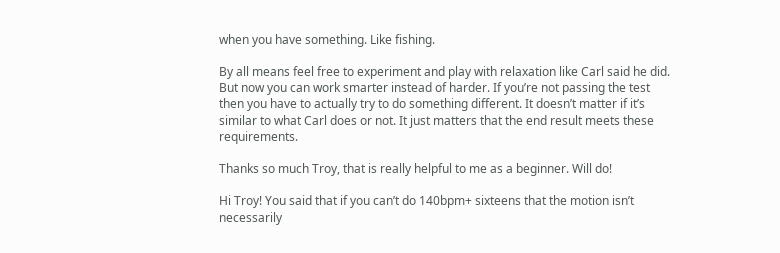when you have something. Like fishing.

By all means feel free to experiment and play with relaxation like Carl said he did. But now you can work smarter instead of harder. If you’re not passing the test then you have to actually try to do something different. It doesn’t matter if it’s similar to what Carl does or not. It just matters that the end result meets these requirements.

Thanks so much Troy, that is really helpful to me as a beginner. Will do!

Hi Troy! You said that if you can’t do 140bpm+ sixteens that the motion isn’t necessarily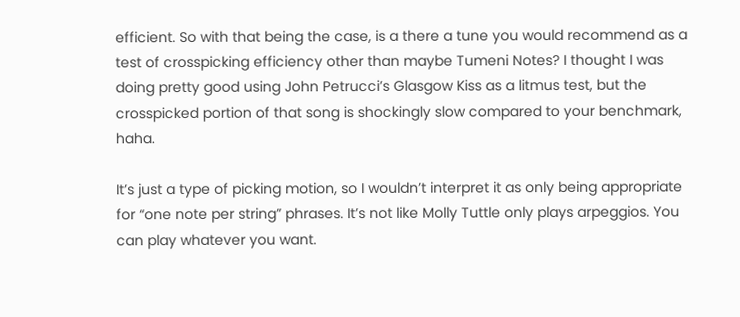efficient. So with that being the case, is a there a tune you would recommend as a test of crosspicking efficiency other than maybe Tumeni Notes? I thought I was doing pretty good using John Petrucci’s Glasgow Kiss as a litmus test, but the crosspicked portion of that song is shockingly slow compared to your benchmark, haha.

It’s just a type of picking motion, so I wouldn’t interpret it as only being appropriate for “one note per string” phrases. It’s not like Molly Tuttle only plays arpeggios. You can play whatever you want.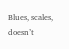Blues, scales, doesn’t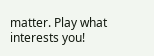matter. Play what interests you!